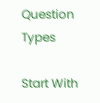Question Types

Start With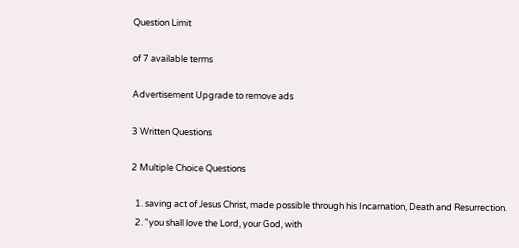Question Limit

of 7 available terms

Advertisement Upgrade to remove ads

3 Written Questions

2 Multiple Choice Questions

  1. saving act of Jesus Christ, made possible through his Incarnation, Death and Resurrection.
  2. "you shall love the Lord, your God, with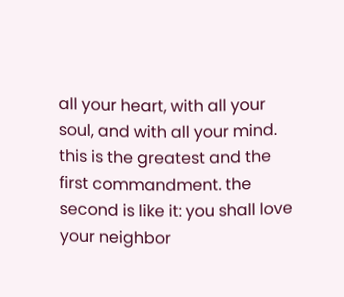all your heart, with all your soul, and with all your mind. this is the greatest and the first commandment. the second is like it: you shall love your neighbor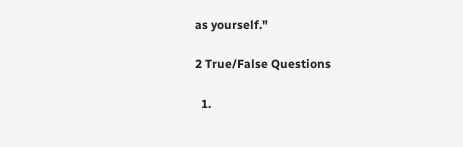as yourself."

2 True/False Questions

  1.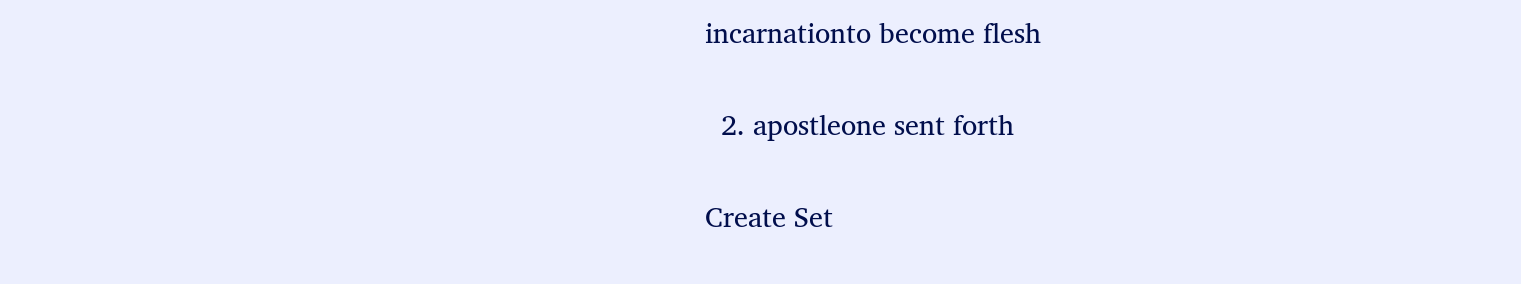incarnationto become flesh


  2. apostleone sent forth


Create Set